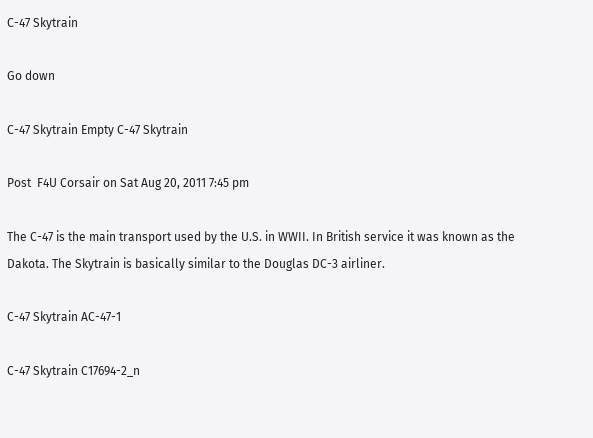C-47 Skytrain

Go down

C-47 Skytrain Empty C-47 Skytrain

Post  F4U Corsair on Sat Aug 20, 2011 7:45 pm

The C-47 is the main transport used by the U.S. in WWII. In British service it was known as the Dakota. The Skytrain is basically similar to the Douglas DC-3 airliner.

C-47 Skytrain AC-47-1

C-47 Skytrain C17694-2_n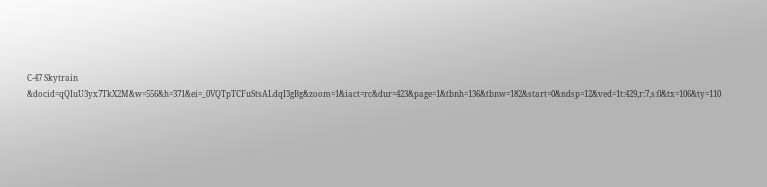C-47 Skytrain &docid=qQIuU3yx7TkX2M&w=556&h=371&ei=_0VQTpTCFuStsALdqI3gBg&zoom=1&iact=rc&dur=423&page=1&tbnh=136&tbnw=182&start=0&ndsp=12&ved=1t:429,r:7,s:0&tx=106&ty=110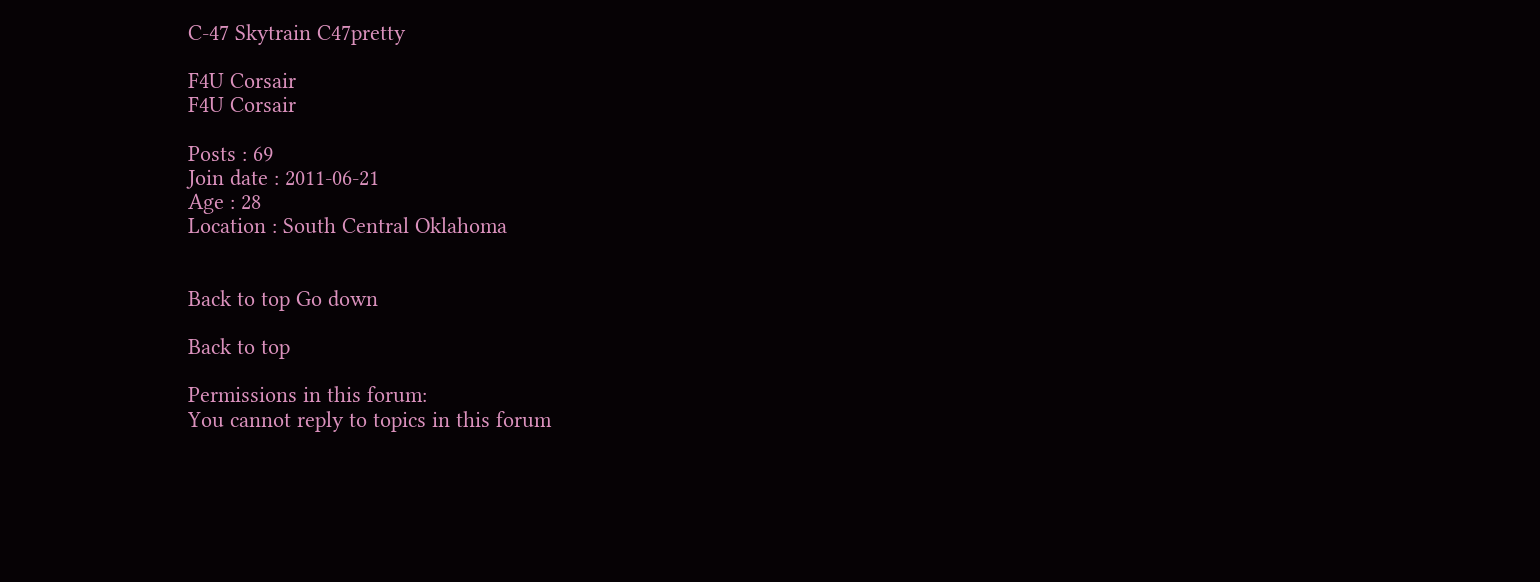C-47 Skytrain C47pretty

F4U Corsair
F4U Corsair

Posts : 69
Join date : 2011-06-21
Age : 28
Location : South Central Oklahoma


Back to top Go down

Back to top

Permissions in this forum:
You cannot reply to topics in this forum